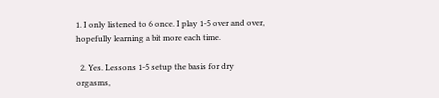1. I only listened to 6 once. I play 1-5 over and over, hopefully learning a bit more each time.

  2. Yes. Lessons 1-5 setup the basis for dry orgasms,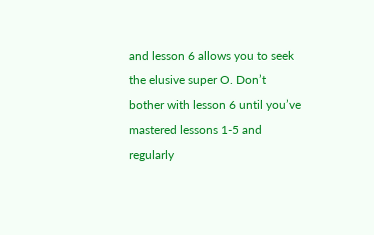and lesson 6 allows you to seek the elusive super O. Don’t bother with lesson 6 until you’ve mastered lessons 1-5 and regularly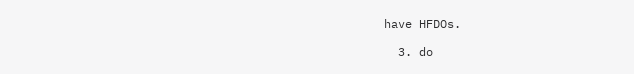have HFDOs.

  3. do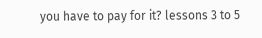you have to pay for it? lessons 3 to 5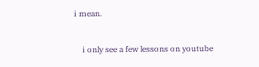i mean.

    i only see a few lessons on youtube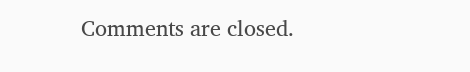Comments are closed.